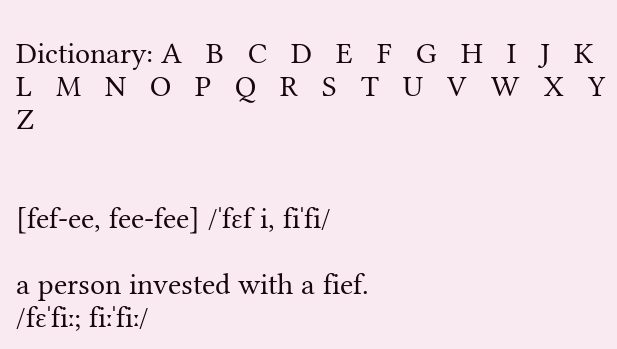Dictionary: A   B   C   D   E   F   G   H   I   J   K   L   M   N   O   P   Q   R   S   T   U   V   W   X   Y   Z


[fef-ee, fee-fee] /ˈfɛf i, fiˈfi/

a person invested with a fief.
/fɛˈfiː; fiːˈfiː/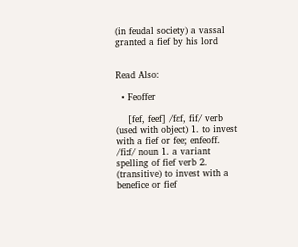(in feudal society) a vassal granted a fief by his lord


Read Also:

  • Feoffer

    [fef, feef] /fɛf, fif/ verb (used with object) 1. to invest with a fief or fee; enfeoff. /fiːf/ noun 1. a variant spelling of fief verb 2. (transitive) to invest with a benefice or fief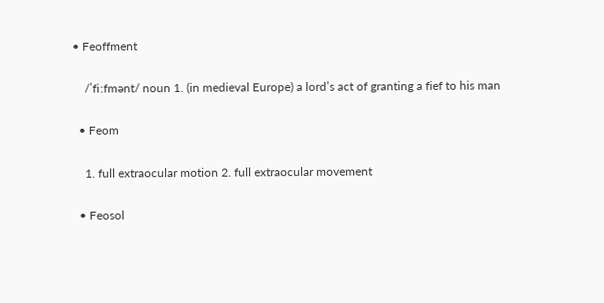• Feoffment

    /ˈfiːfmənt/ noun 1. (in medieval Europe) a lord’s act of granting a fief to his man

  • Feom

    1. full extraocular motion 2. full extraocular movement

  • Feosol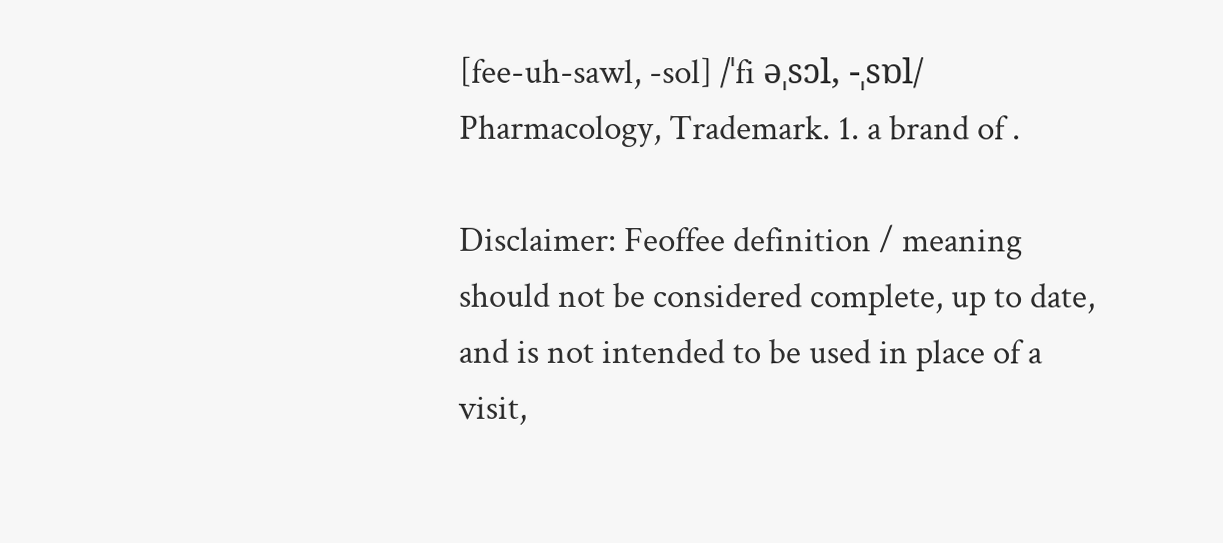[fee-uh-sawl, -sol] /ˈfi əˌsɔl, -ˌsɒl/ Pharmacology, Trademark. 1. a brand of .

Disclaimer: Feoffee definition / meaning should not be considered complete, up to date, and is not intended to be used in place of a visit,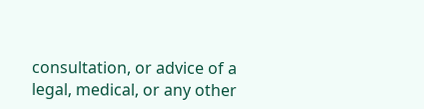consultation, or advice of a legal, medical, or any other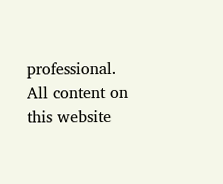professional. All content on this website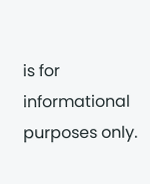is for informational purposes only.